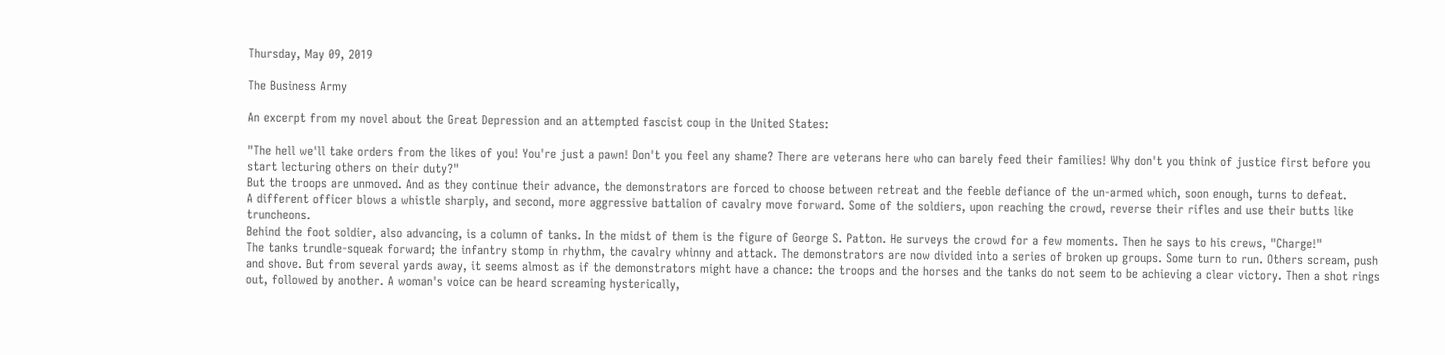Thursday, May 09, 2019

The Business Army

An excerpt from my novel about the Great Depression and an attempted fascist coup in the United States:

"The hell we'll take orders from the likes of you! You're just a pawn! Don't you feel any shame? There are veterans here who can barely feed their families! Why don't you think of justice first before you start lecturing others on their duty?"
But the troops are unmoved. And as they continue their advance, the demonstrators are forced to choose between retreat and the feeble defiance of the un-armed which, soon enough, turns to defeat.
A different officer blows a whistle sharply, and second, more aggressive battalion of cavalry move forward. Some of the soldiers, upon reaching the crowd, reverse their rifles and use their butts like truncheons.
Behind the foot soldier, also advancing, is a column of tanks. In the midst of them is the figure of George S. Patton. He surveys the crowd for a few moments. Then he says to his crews, "Charge!"
The tanks trundle-squeak forward; the infantry stomp in rhythm, the cavalry whinny and attack. The demonstrators are now divided into a series of broken up groups. Some turn to run. Others scream, push and shove. But from several yards away, it seems almost as if the demonstrators might have a chance: the troops and the horses and the tanks do not seem to be achieving a clear victory. Then a shot rings out, followed by another. A woman's voice can be heard screaming hysterically,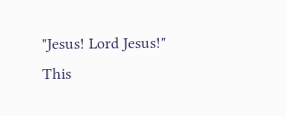"Jesus! Lord Jesus!"
This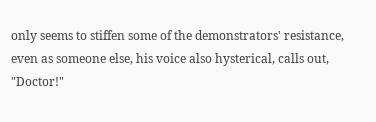only seems to stiffen some of the demonstrators' resistance, even as someone else, his voice also hysterical, calls out, "Doctor!"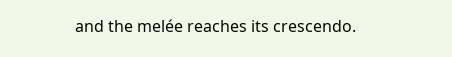and the melée reaches its crescendo.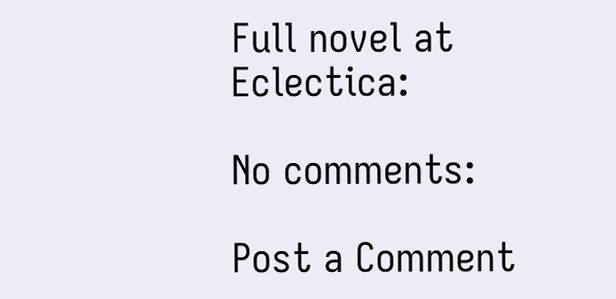Full novel at Eclectica:

No comments:

Post a Comment